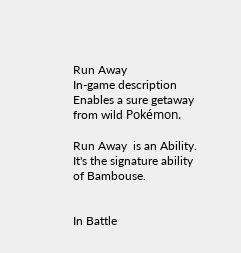Run Away
In-game description
Enables a sure getaway from wild Pokémon.

Run Away  is an Ability. It's the signature ability of Bambouse.


In Battle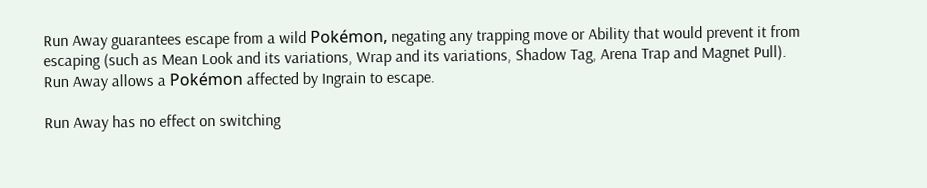Run Away guarantees escape from a wild Pokémon, negating any trapping move or Ability that would prevent it from escaping (such as Mean Look and its variations, Wrap and its variations, Shadow Tag, Arena Trap and Magnet Pull). Run Away allows a Pokémon affected by Ingrain to escape.

Run Away has no effect on switching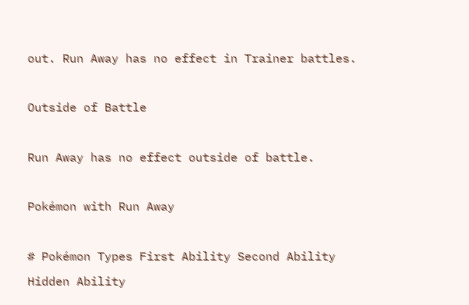out. Run Away has no effect in Trainer battles.

Outside of Battle

Run Away has no effect outside of battle.

Pokémon with Run Away

# Pokémon Types First Ability Second Ability Hidden Ability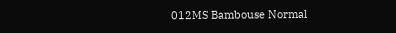012MS Bambouse Normal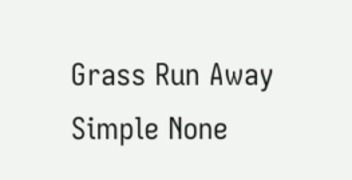Grass Run Away Simple None